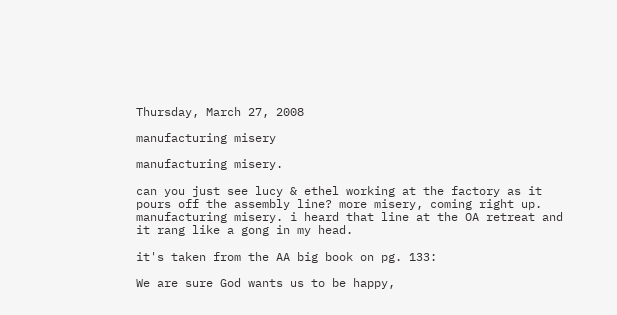Thursday, March 27, 2008

manufacturing misery

manufacturing misery.

can you just see lucy & ethel working at the factory as it pours off the assembly line? more misery, coming right up. manufacturing misery. i heard that line at the OA retreat and it rang like a gong in my head.

it's taken from the AA big book on pg. 133:

We are sure God wants us to be happy,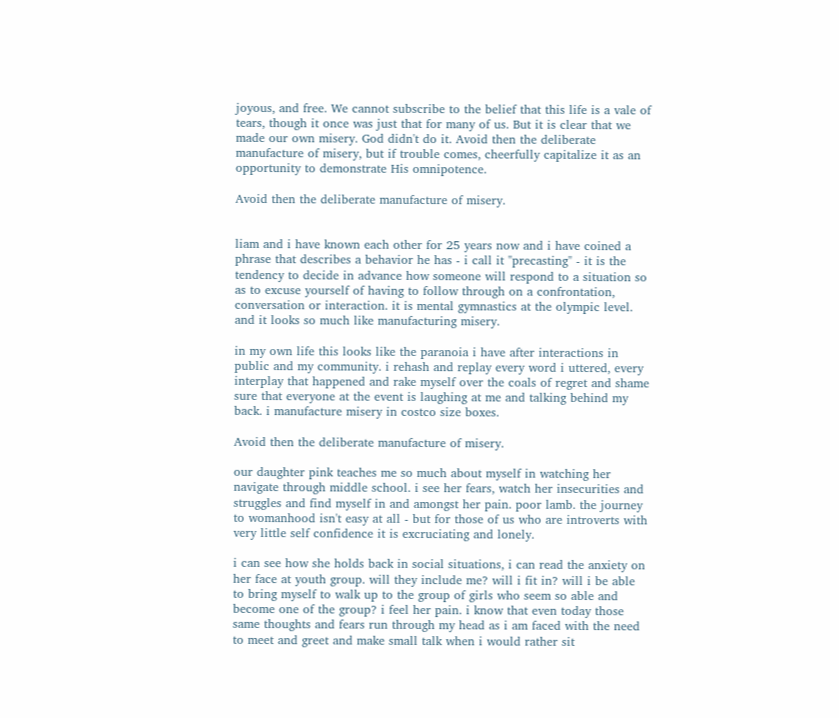joyous, and free. We cannot subscribe to the belief that this life is a vale of tears, though it once was just that for many of us. But it is clear that we made our own misery. God didn't do it. Avoid then the deliberate manufacture of misery, but if trouble comes, cheerfully capitalize it as an opportunity to demonstrate His omnipotence.

Avoid then the deliberate manufacture of misery.


liam and i have known each other for 25 years now and i have coined a phrase that describes a behavior he has - i call it "precasting" - it is the tendency to decide in advance how someone will respond to a situation so as to excuse yourself of having to follow through on a confrontation, conversation or interaction. it is mental gymnastics at the olympic level. and it looks so much like manufacturing misery.

in my own life this looks like the paranoia i have after interactions in public and my community. i rehash and replay every word i uttered, every interplay that happened and rake myself over the coals of regret and shame sure that everyone at the event is laughing at me and talking behind my back. i manufacture misery in costco size boxes.

Avoid then the deliberate manufacture of misery.

our daughter pink teaches me so much about myself in watching her navigate through middle school. i see her fears, watch her insecurities and struggles and find myself in and amongst her pain. poor lamb. the journey to womanhood isn't easy at all - but for those of us who are introverts with very little self confidence it is excruciating and lonely.

i can see how she holds back in social situations, i can read the anxiety on her face at youth group. will they include me? will i fit in? will i be able to bring myself to walk up to the group of girls who seem so able and become one of the group? i feel her pain. i know that even today those same thoughts and fears run through my head as i am faced with the need to meet and greet and make small talk when i would rather sit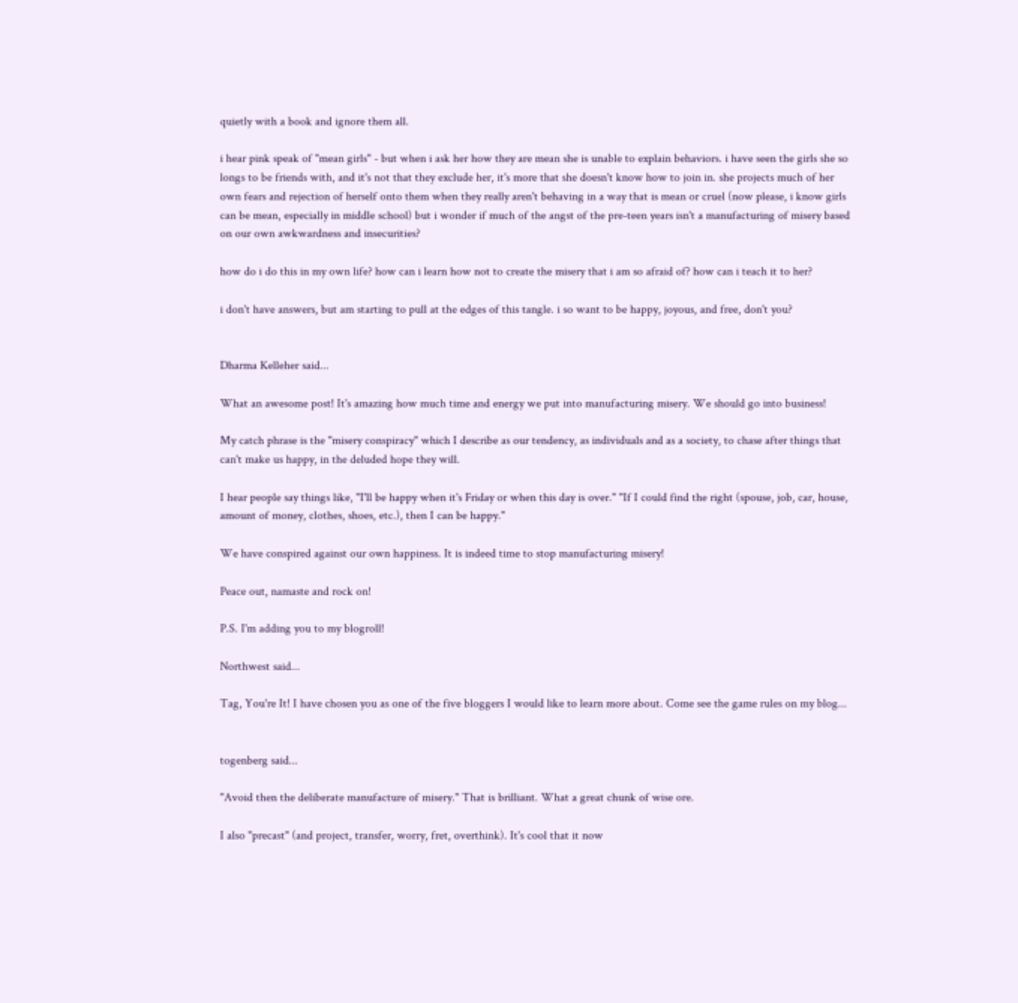quietly with a book and ignore them all.

i hear pink speak of "mean girls" - but when i ask her how they are mean she is unable to explain behaviors. i have seen the girls she so longs to be friends with, and it's not that they exclude her, it's more that she doesn't know how to join in. she projects much of her own fears and rejection of herself onto them when they really aren't behaving in a way that is mean or cruel (now please, i know girls can be mean, especially in middle school) but i wonder if much of the angst of the pre-teen years isn't a manufacturing of misery based on our own awkwardness and insecurities?

how do i do this in my own life? how can i learn how not to create the misery that i am so afraid of? how can i teach it to her?

i don't have answers, but am starting to pull at the edges of this tangle. i so want to be happy, joyous, and free, don't you?


Dharma Kelleher said...

What an awesome post! It's amazing how much time and energy we put into manufacturing misery. We should go into business!

My catch phrase is the "misery conspiracy" which I describe as our tendency, as individuals and as a society, to chase after things that can't make us happy, in the deluded hope they will.

I hear people say things like, "I'll be happy when it's Friday or when this day is over." "If I could find the right (spouse, job, car, house, amount of money, clothes, shoes, etc.), then I can be happy."

We have conspired against our own happiness. It is indeed time to stop manufacturing misery!

Peace out, namaste and rock on!

P.S. I'm adding you to my blogroll!

Northwest said...

Tag, You're It! I have chosen you as one of the five bloggers I would like to learn more about. Come see the game rules on my blog...


togenberg said...

"Avoid then the deliberate manufacture of misery." That is brilliant. What a great chunk of wise ore.

I also "precast" (and project, transfer, worry, fret, overthink). It's cool that it now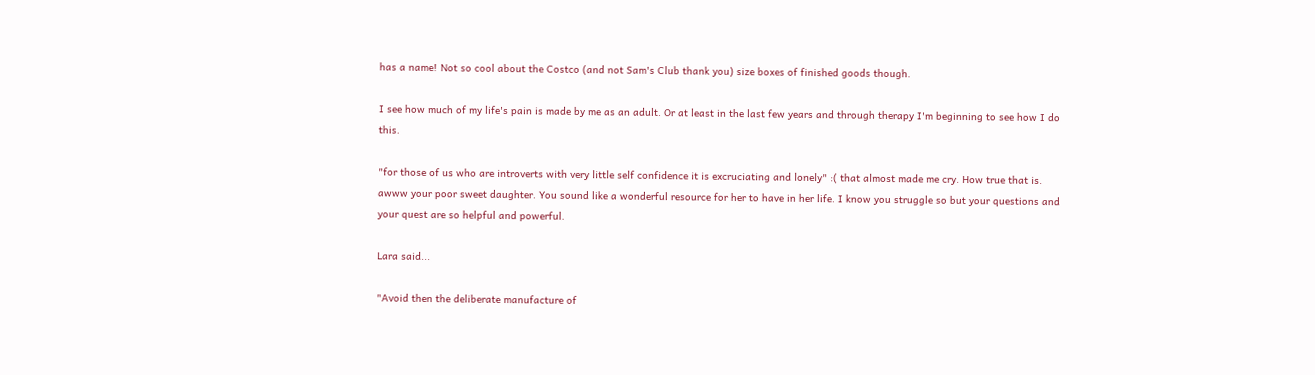has a name! Not so cool about the Costco (and not Sam's Club thank you) size boxes of finished goods though.

I see how much of my life's pain is made by me as an adult. Or at least in the last few years and through therapy I'm beginning to see how I do this.

"for those of us who are introverts with very little self confidence it is excruciating and lonely" :( that almost made me cry. How true that is. awww your poor sweet daughter. You sound like a wonderful resource for her to have in her life. I know you struggle so but your questions and your quest are so helpful and powerful.

Lara said...

"Avoid then the deliberate manufacture of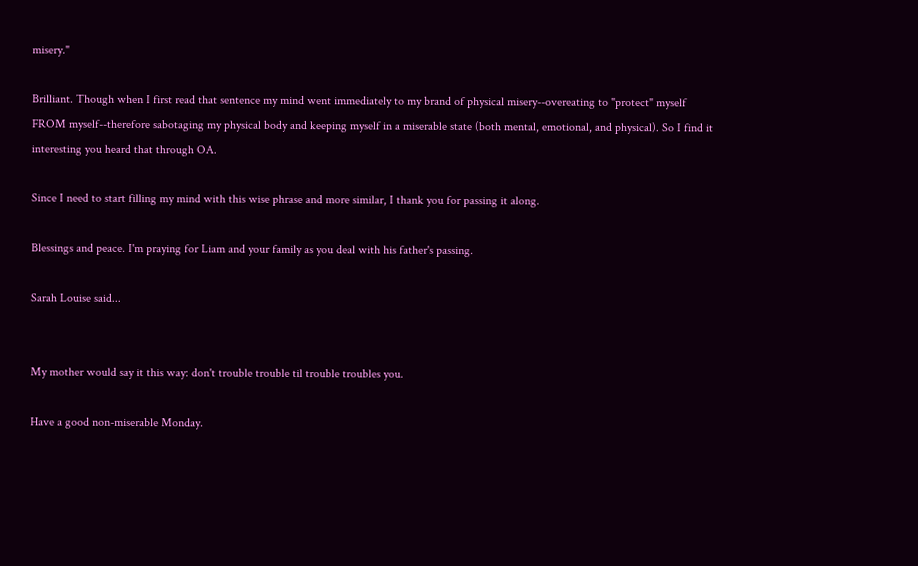misery."

Brilliant. Though when I first read that sentence my mind went immediately to my brand of physical misery--overeating to "protect" myself FROM myself--therefore sabotaging my physical body and keeping myself in a miserable state (both mental, emotional, and physical). So I find it interesting you heard that through OA.

Since I need to start filling my mind with this wise phrase and more similar, I thank you for passing it along.

Blessings and peace. I'm praying for Liam and your family as you deal with his father's passing.

Sarah Louise said...


My mother would say it this way: don't trouble trouble til trouble troubles you.

Have a good non-miserable Monday.